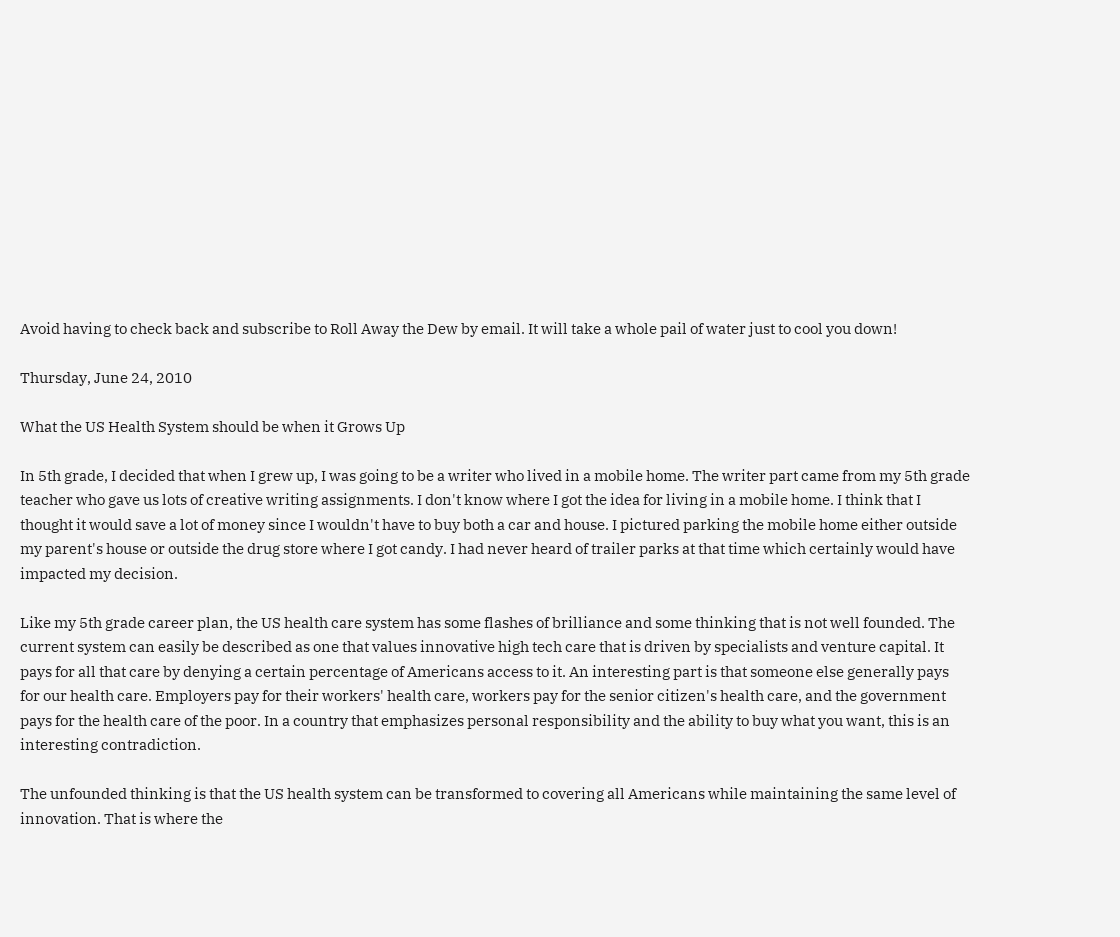Avoid having to check back and subscribe to Roll Away the Dew by email. It will take a whole pail of water just to cool you down!

Thursday, June 24, 2010

What the US Health System should be when it Grows Up

In 5th grade, I decided that when I grew up, I was going to be a writer who lived in a mobile home. The writer part came from my 5th grade teacher who gave us lots of creative writing assignments. I don't know where I got the idea for living in a mobile home. I think that I thought it would save a lot of money since I wouldn't have to buy both a car and house. I pictured parking the mobile home either outside my parent's house or outside the drug store where I got candy. I had never heard of trailer parks at that time which certainly would have impacted my decision.

Like my 5th grade career plan, the US health care system has some flashes of brilliance and some thinking that is not well founded. The current system can easily be described as one that values innovative high tech care that is driven by specialists and venture capital. It pays for all that care by denying a certain percentage of Americans access to it. An interesting part is that someone else generally pays for our health care. Employers pay for their workers' health care, workers pay for the senior citizen's health care, and the government pays for the health care of the poor. In a country that emphasizes personal responsibility and the ability to buy what you want, this is an interesting contradiction.

The unfounded thinking is that the US health system can be transformed to covering all Americans while maintaining the same level of innovation. That is where the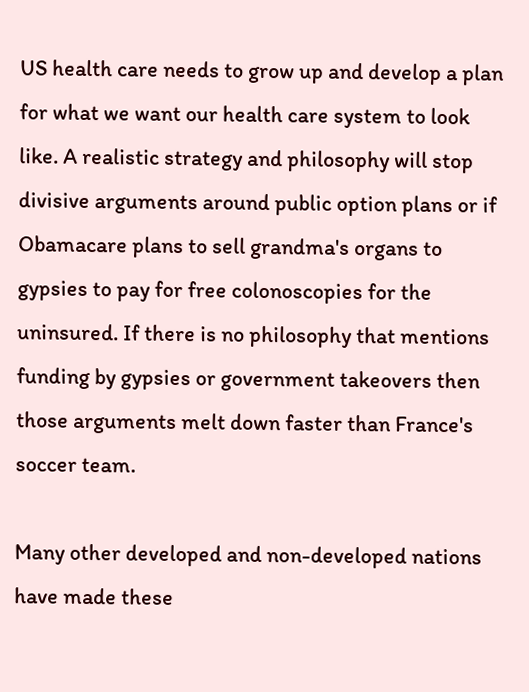US health care needs to grow up and develop a plan for what we want our health care system to look like. A realistic strategy and philosophy will stop divisive arguments around public option plans or if Obamacare plans to sell grandma's organs to gypsies to pay for free colonoscopies for the uninsured. If there is no philosophy that mentions funding by gypsies or government takeovers then those arguments melt down faster than France's soccer team.

Many other developed and non-developed nations have made these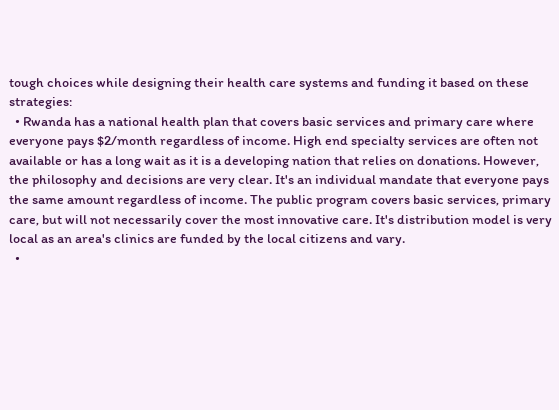tough choices while designing their health care systems and funding it based on these strategies:
  • Rwanda has a national health plan that covers basic services and primary care where everyone pays $2/month regardless of income. High end specialty services are often not available or has a long wait as it is a developing nation that relies on donations. However, the philosophy and decisions are very clear. It's an individual mandate that everyone pays the same amount regardless of income. The public program covers basic services, primary care, but will not necessarily cover the most innovative care. It's distribution model is very local as an area's clinics are funded by the local citizens and vary.
  •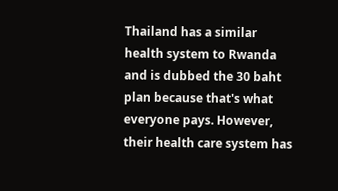Thailand has a similar health system to Rwanda and is dubbed the 30 baht plan because that's what everyone pays. However, their health care system has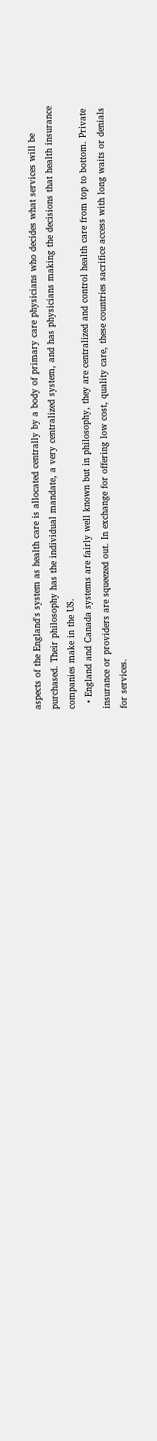aspects of the England's system as health care is allocated centrally by a body of primary care physicians who decides what services will be purchased. Their philosophy has the individual mandate, a very centralized system, and has physicians making the decisions that health insurance companies make in the US.
  • England and Canada systems are fairly well known but in philosophy, they are centralized and control health care from top to bottom. Private insurance or providers are squeezed out. In exchange for offering low cost, quality care, these countries sacrifice access with long waits or denials for services.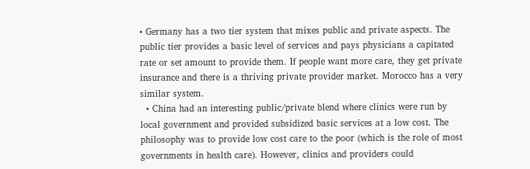• Germany has a two tier system that mixes public and private aspects. The public tier provides a basic level of services and pays physicians a capitated rate or set amount to provide them. If people want more care, they get private insurance and there is a thriving private provider market. Morocco has a very similar system.
  • China had an interesting public/private blend where clinics were run by local government and provided subsidized basic services at a low cost. The philosophy was to provide low cost care to the poor (which is the role of most governments in health care). However, clinics and providers could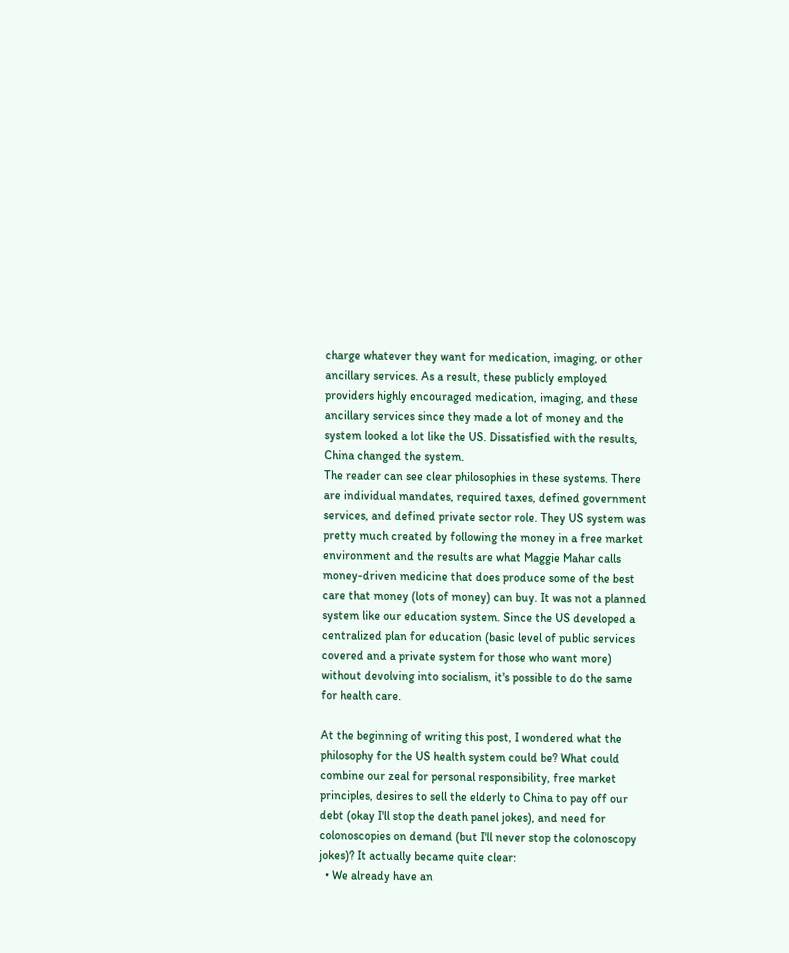charge whatever they want for medication, imaging, or other ancillary services. As a result, these publicly employed providers highly encouraged medication, imaging, and these ancillary services since they made a lot of money and the system looked a lot like the US. Dissatisfied with the results, China changed the system.
The reader can see clear philosophies in these systems. There are individual mandates, required taxes, defined government services, and defined private sector role. They US system was pretty much created by following the money in a free market environment and the results are what Maggie Mahar calls money-driven medicine that does produce some of the best care that money (lots of money) can buy. It was not a planned system like our education system. Since the US developed a centralized plan for education (basic level of public services covered and a private system for those who want more) without devolving into socialism, it's possible to do the same for health care.

At the beginning of writing this post, I wondered what the philosophy for the US health system could be? What could combine our zeal for personal responsibility, free market principles, desires to sell the elderly to China to pay off our debt (okay I'll stop the death panel jokes), and need for colonoscopies on demand (but I'll never stop the colonoscopy jokes)? It actually became quite clear:
  • We already have an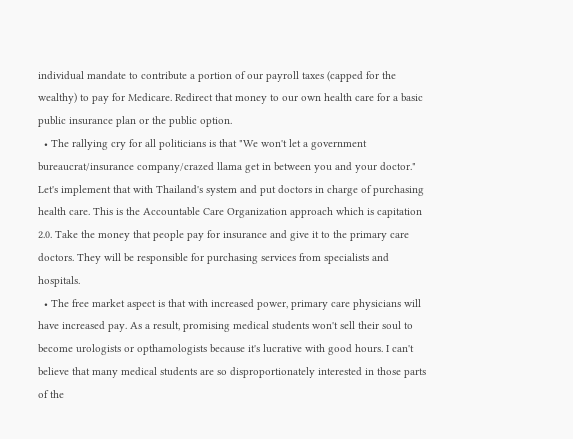individual mandate to contribute a portion of our payroll taxes (capped for the wealthy) to pay for Medicare. Redirect that money to our own health care for a basic public insurance plan or the public option.
  • The rallying cry for all politicians is that "We won't let a government bureaucrat/insurance company/crazed llama get in between you and your doctor." Let's implement that with Thailand's system and put doctors in charge of purchasing health care. This is the Accountable Care Organization approach which is capitation 2.0. Take the money that people pay for insurance and give it to the primary care doctors. They will be responsible for purchasing services from specialists and hospitals.
  • The free market aspect is that with increased power, primary care physicians will have increased pay. As a result, promising medical students won't sell their soul to become urologists or opthamologists because it's lucrative with good hours. I can't believe that many medical students are so disproportionately interested in those parts of the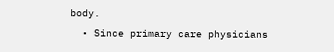body.
  • Since primary care physicians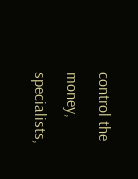control the money, specialists,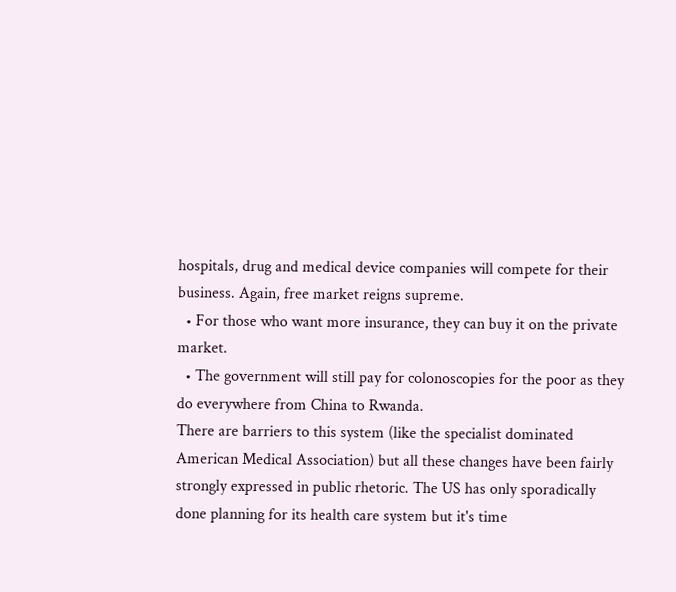hospitals, drug and medical device companies will compete for their business. Again, free market reigns supreme.
  • For those who want more insurance, they can buy it on the private market.
  • The government will still pay for colonoscopies for the poor as they do everywhere from China to Rwanda.
There are barriers to this system (like the specialist dominated American Medical Association) but all these changes have been fairly strongly expressed in public rhetoric. The US has only sporadically done planning for its health care system but it's time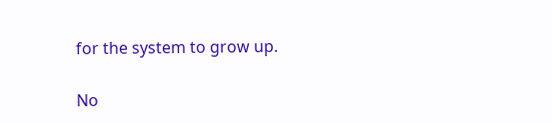for the system to grow up.

No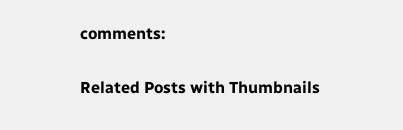comments:

Related Posts with Thumbnails